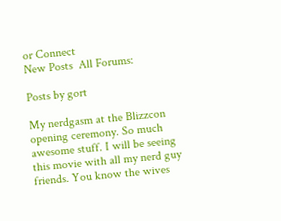or Connect
New Posts  All Forums:

Posts by gort

My nerdgasm at the Blizzcon opening ceremony. So much awesome stuff. I will be seeing this movie with all my nerd guy friends. You know the wives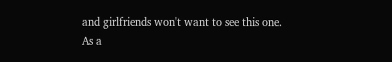and girlfriends won't want to see this one.
As a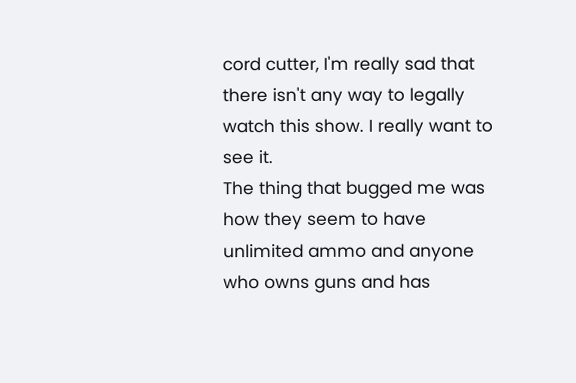cord cutter, I'm really sad that there isn't any way to legally watch this show. I really want to see it.
The thing that bugged me was how they seem to have unlimited ammo and anyone who owns guns and has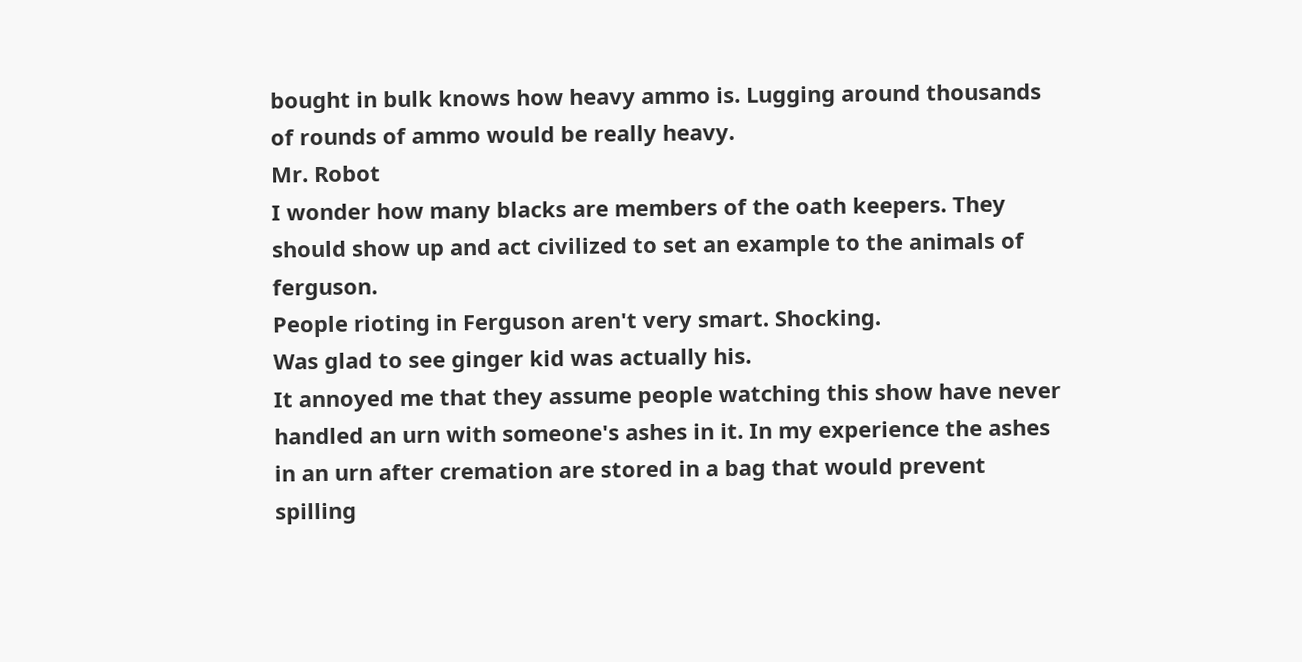bought in bulk knows how heavy ammo is. Lugging around thousands of rounds of ammo would be really heavy.
Mr. Robot
I wonder how many blacks are members of the oath keepers. They should show up and act civilized to set an example to the animals of ferguson.
People rioting in Ferguson aren't very smart. Shocking.
Was glad to see ginger kid was actually his.
It annoyed me that they assume people watching this show have never handled an urn with someone's ashes in it. In my experience the ashes in an urn after cremation are stored in a bag that would prevent spilling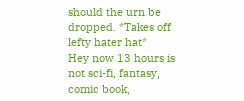should the urn be dropped. *Takes off lefty hater hat*
Hey now 13 hours is not sci-fi, fantasy, comic book,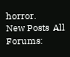horror.
New Posts  All Forums: